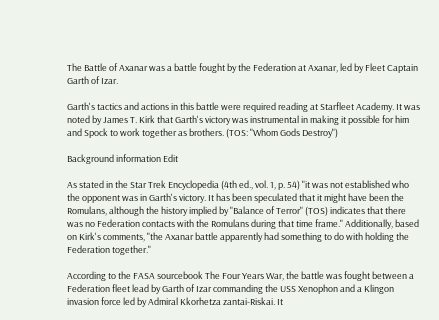The Battle of Axanar was a battle fought by the Federation at Axanar, led by Fleet Captain Garth of Izar.

Garth's tactics and actions in this battle were required reading at Starfleet Academy. It was noted by James T. Kirk that Garth's victory was instrumental in making it possible for him and Spock to work together as brothers. (TOS: "Whom Gods Destroy")

Background information Edit

As stated in the Star Trek Encyclopedia (4th ed., vol. 1, p. 54) "it was not established who the opponent was in Garth's victory. It has been speculated that it might have been the Romulans, although the history implied by "Balance of Terror" (TOS) indicates that there was no Federation contacts with the Romulans during that time frame." Additionally, based on Kirk's comments, "the Axanar battle apparently had something to do with holding the Federation together."

According to the FASA sourcebook The Four Years War, the battle was fought between a Federation fleet lead by Garth of Izar commanding the USS Xenophon and a Klingon invasion force led by Admiral Kkorhetza zantai-Riskai. It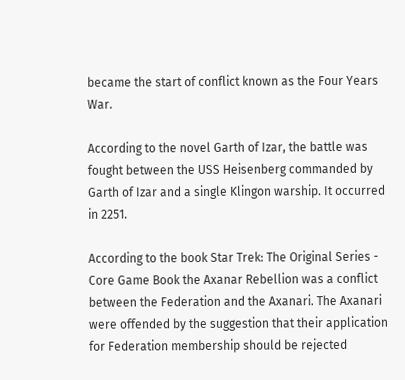became the start of conflict known as the Four Years War.

According to the novel Garth of Izar, the battle was fought between the USS Heisenberg commanded by Garth of Izar and a single Klingon warship. It occurred in 2251.

According to the book Star Trek: The Original Series - Core Game Book the Axanar Rebellion was a conflict between the Federation and the Axanari. The Axanari were offended by the suggestion that their application for Federation membership should be rejected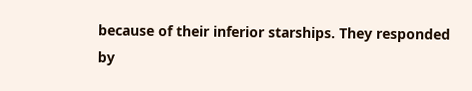because of their inferior starships. They responded by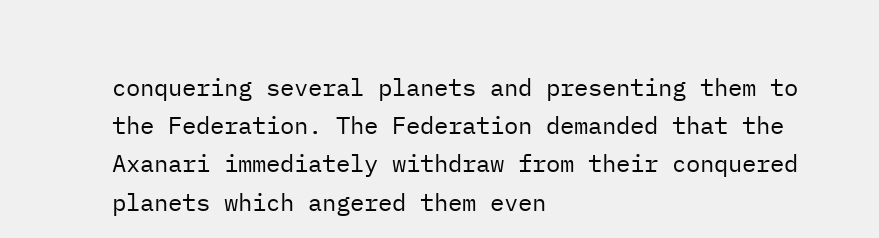conquering several planets and presenting them to the Federation. The Federation demanded that the Axanari immediately withdraw from their conquered planets which angered them even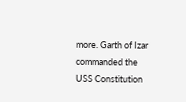more. Garth of Izar commanded the USS Constitution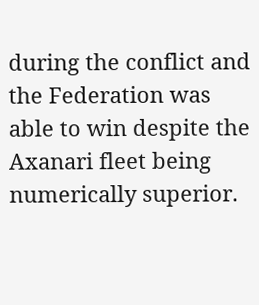during the conflict and the Federation was able to win despite the Axanari fleet being numerically superior.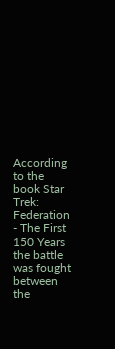According to the book Star Trek: Federation - The First 150 Years the battle was fought between the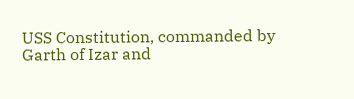USS Constitution, commanded by Garth of Izar and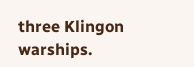three Klingon warships.